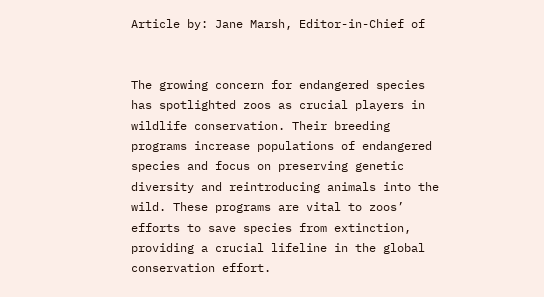Article by: Jane Marsh, Editor-in-Chief of


The growing concern for endangered species has spotlighted zoos as crucial players in wildlife conservation. Their breeding programs increase populations of endangered species and focus on preserving genetic diversity and reintroducing animals into the wild. These programs are vital to zoos’ efforts to save species from extinction, providing a crucial lifeline in the global conservation effort.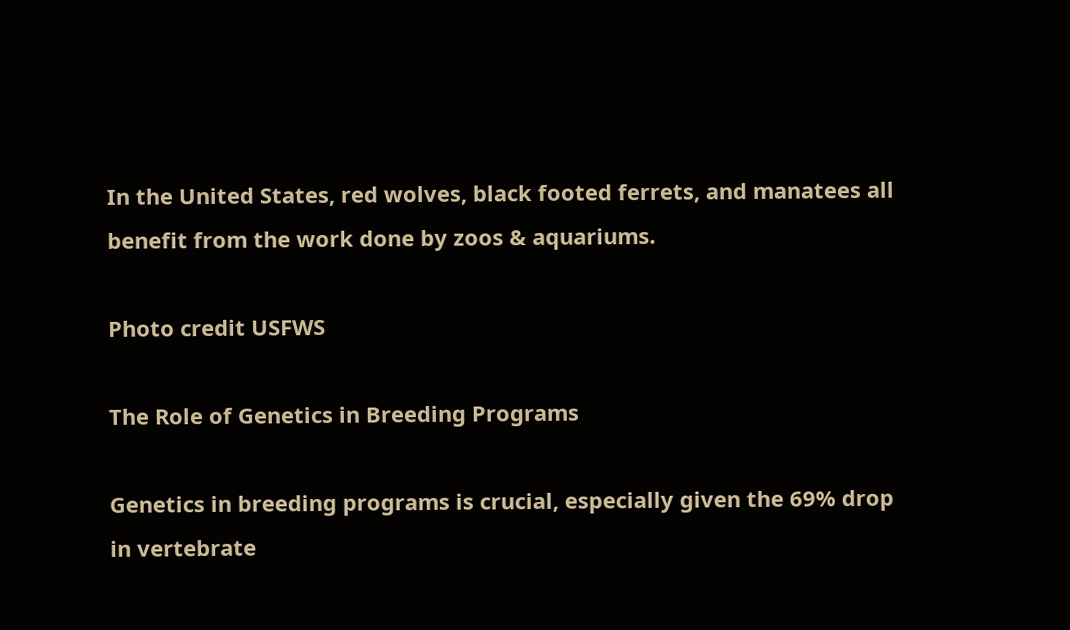In the United States, red wolves, black footed ferrets, and manatees all benefit from the work done by zoos & aquariums.

Photo credit USFWS

The Role of Genetics in Breeding Programs

Genetics in breeding programs is crucial, especially given the 69% drop in vertebrate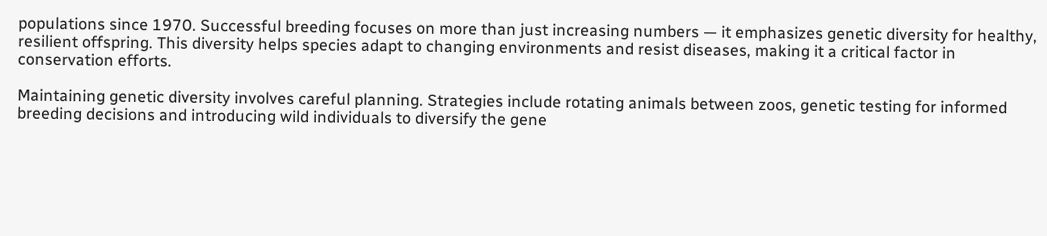populations since 1970. Successful breeding focuses on more than just increasing numbers — it emphasizes genetic diversity for healthy, resilient offspring. This diversity helps species adapt to changing environments and resist diseases, making it a critical factor in conservation efforts.

Maintaining genetic diversity involves careful planning. Strategies include rotating animals between zoos, genetic testing for informed breeding decisions and introducing wild individuals to diversify the gene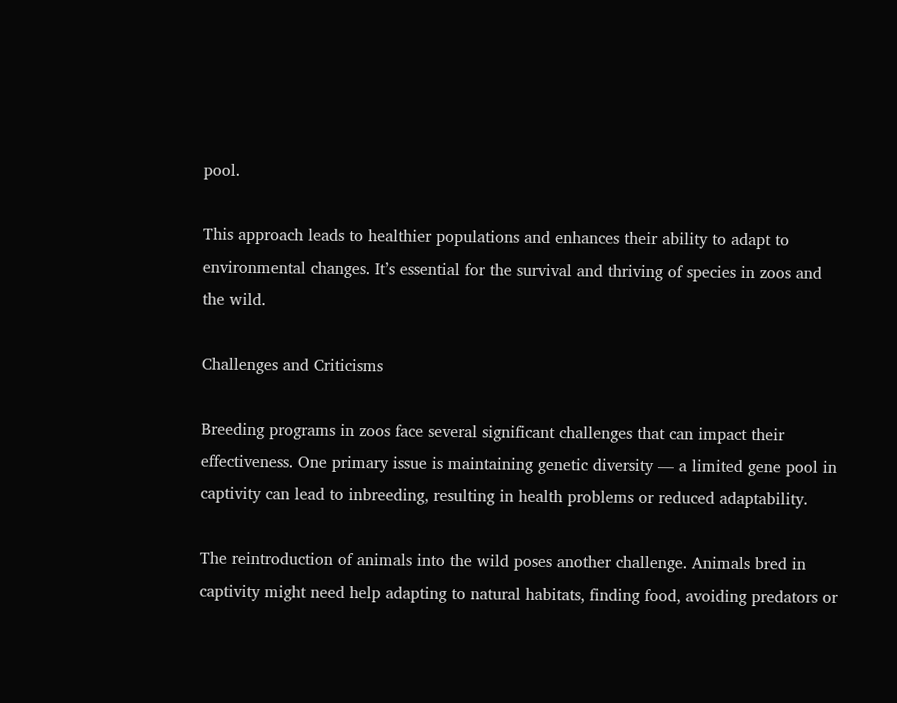pool.

This approach leads to healthier populations and enhances their ability to adapt to environmental changes. It’s essential for the survival and thriving of species in zoos and the wild.

Challenges and Criticisms

Breeding programs in zoos face several significant challenges that can impact their effectiveness. One primary issue is maintaining genetic diversity — a limited gene pool in captivity can lead to inbreeding, resulting in health problems or reduced adaptability.

The reintroduction of animals into the wild poses another challenge. Animals bred in captivity might need help adapting to natural habitats, finding food, avoiding predators or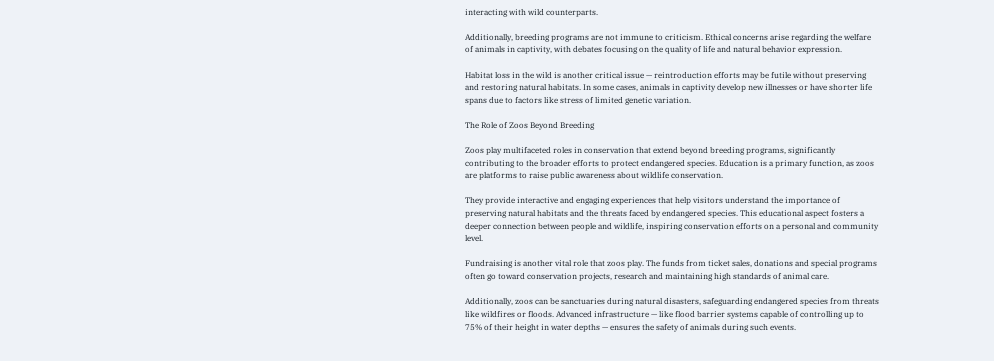interacting with wild counterparts.

Additionally, breeding programs are not immune to criticism. Ethical concerns arise regarding the welfare of animals in captivity, with debates focusing on the quality of life and natural behavior expression.

Habitat loss in the wild is another critical issue — reintroduction efforts may be futile without preserving and restoring natural habitats. In some cases, animals in captivity develop new illnesses or have shorter life spans due to factors like stress of limited genetic variation.

The Role of Zoos Beyond Breeding

Zoos play multifaceted roles in conservation that extend beyond breeding programs, significantly contributing to the broader efforts to protect endangered species. Education is a primary function, as zoos are platforms to raise public awareness about wildlife conservation.

They provide interactive and engaging experiences that help visitors understand the importance of preserving natural habitats and the threats faced by endangered species. This educational aspect fosters a deeper connection between people and wildlife, inspiring conservation efforts on a personal and community level.

Fundraising is another vital role that zoos play. The funds from ticket sales, donations and special programs often go toward conservation projects, research and maintaining high standards of animal care.

Additionally, zoos can be sanctuaries during natural disasters, safeguarding endangered species from threats like wildfires or floods. Advanced infrastructure — like flood barrier systems capable of controlling up to 75% of their height in water depths — ensures the safety of animals during such events.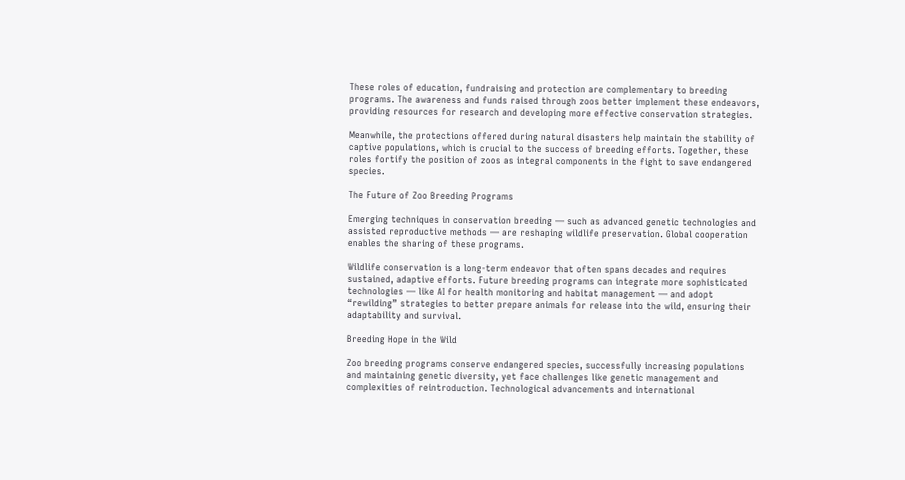These roles of education, fundraising and protection are complementary to breeding programs. The awareness and funds raised through zoos better implement these endeavors, providing resources for research and developing more effective conservation strategies.

Meanwhile, the protections offered during natural disasters help maintain the stability of captive populations, which is crucial to the success of breeding efforts. Together, these roles fortify the position of zoos as integral components in the fight to save endangered species.

The Future of Zoo Breeding Programs

Emerging techniques in conservation breeding — such as advanced genetic technologies and assisted reproductive methods — are reshaping wildlife preservation. Global cooperation enables the sharing of these programs.

Wildlife conservation is a long-term endeavor that often spans decades and requires sustained, adaptive efforts. Future breeding programs can integrate more sophisticated technologies — like AI for health monitoring and habitat management — and adopt “rewilding” strategies to better prepare animals for release into the wild, ensuring their adaptability and survival.

Breeding Hope in the Wild

Zoo breeding programs conserve endangered species, successfully increasing populations and maintaining genetic diversity, yet face challenges like genetic management and complexities of reintroduction. Technological advancements and international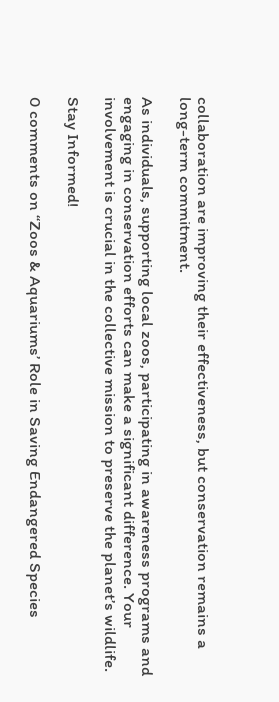collaboration are improving their effectiveness, but conservation remains a long-term commitment.

As individuals, supporting local zoos, participating in awareness programs and engaging in conservation efforts can make a significant difference. Your involvement is crucial in the collective mission to preserve the planet’s wildlife.

Stay Informed!

0 comments on “Zoos & Aquariums’ Role in Saving Endangered Species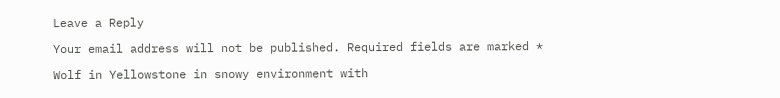Leave a Reply

Your email address will not be published. Required fields are marked *

Wolf in Yellowstone in snowy environment with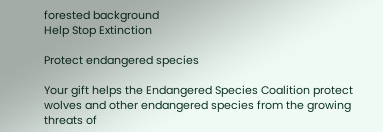forested background
Help Stop Extinction

Protect endangered species

Your gift helps the Endangered Species Coalition protect wolves and other endangered species from the growing threats of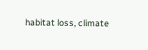habitat loss, climate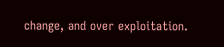change, and over exploitation.